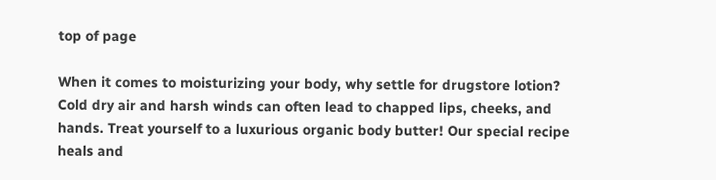top of page

When it comes to moisturizing your body, why settle for drugstore lotion? Cold dry air and harsh winds can often lead to chapped lips, cheeks, and hands. Treat yourself to a luxurious organic body butter! Our special recipe heals and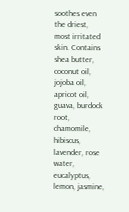soothes even the driest, most irritated skin. Contains shea butter, coconut oil, jojoba oil, apricot oil, guava, burdock root, chamomile, hibiscus, lavender, rose water, eucalyptus, lemon, jasmine,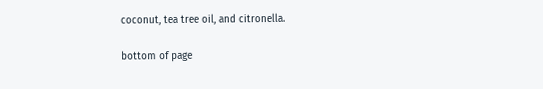coconut, tea tree oil, and citronella.

bottom of page